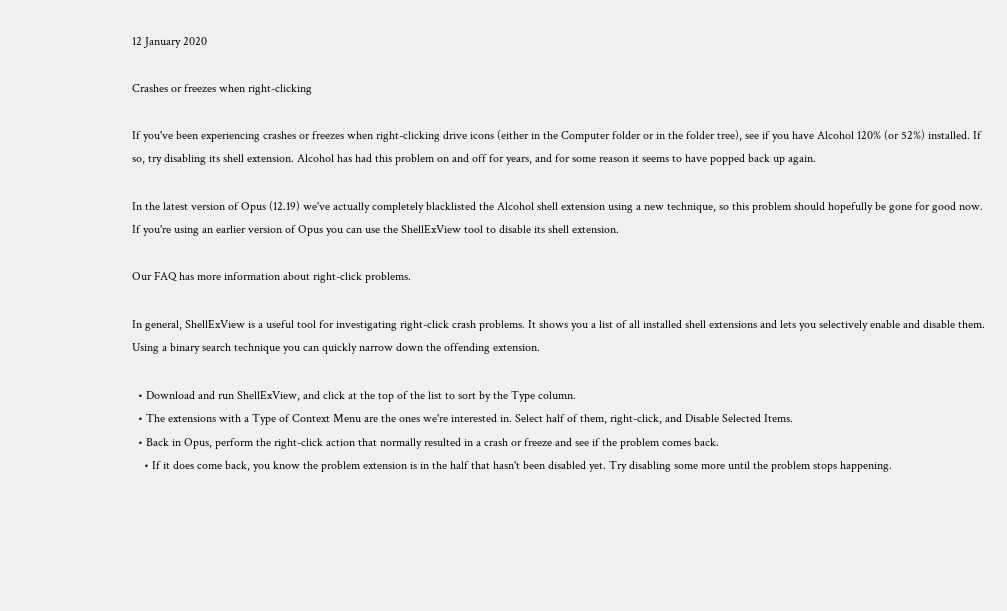12 January 2020

Crashes or freezes when right-clicking

If you've been experiencing crashes or freezes when right-clicking drive icons (either in the Computer folder or in the folder tree), see if you have Alcohol 120% (or 52%) installed. If so, try disabling its shell extension. Alcohol has had this problem on and off for years, and for some reason it seems to have popped back up again.

In the latest version of Opus (12.19) we've actually completely blacklisted the Alcohol shell extension using a new technique, so this problem should hopefully be gone for good now. If you're using an earlier version of Opus you can use the ShellExView tool to disable its shell extension.

Our FAQ has more information about right-click problems.

In general, ShellExView is a useful tool for investigating right-click crash problems. It shows you a list of all installed shell extensions and lets you selectively enable and disable them. Using a binary search technique you can quickly narrow down the offending extension.

  • Download and run ShellExView, and click at the top of the list to sort by the Type column.
  • The extensions with a Type of Context Menu are the ones we're interested in. Select half of them, right-click, and Disable Selected Items.
  • Back in Opus, perform the right-click action that normally resulted in a crash or freeze and see if the problem comes back.
    • If it does come back, you know the problem extension is in the half that hasn't been disabled yet. Try disabling some more until the problem stops happening.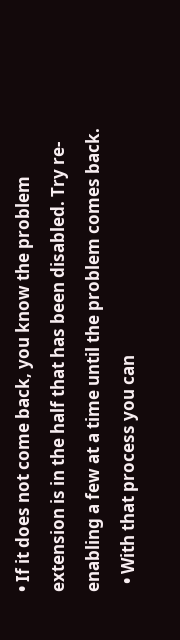• If it does not come back, you know the problem extension is in the half that has been disabled. Try re-enabling a few at a time until the problem comes back.
  • With that process you can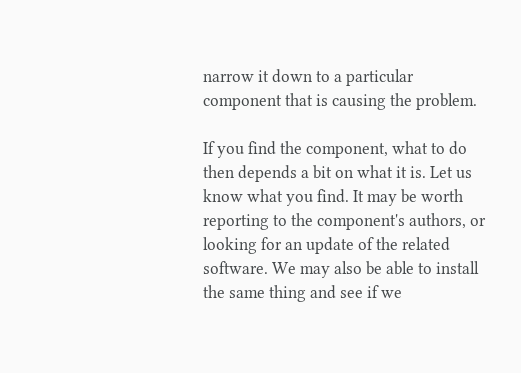narrow it down to a particular component that is causing the problem.

If you find the component, what to do then depends a bit on what it is. Let us know what you find. It may be worth reporting to the component's authors, or looking for an update of the related software. We may also be able to install the same thing and see if we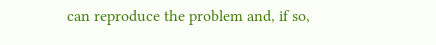can reproduce the problem and, if so,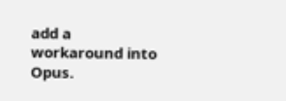add a workaround into Opus.